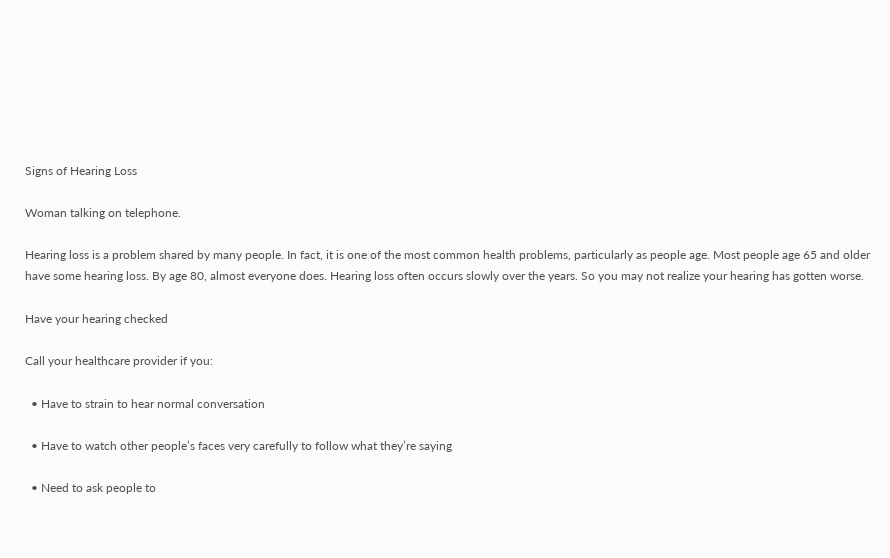Signs of Hearing Loss

Woman talking on telephone.

Hearing loss is a problem shared by many people. In fact, it is one of the most common health problems, particularly as people age. Most people age 65 and older have some hearing loss. By age 80, almost everyone does. Hearing loss often occurs slowly over the years. So you may not realize your hearing has gotten worse.

Have your hearing checked

Call your healthcare provider if you:

  • Have to strain to hear normal conversation

  • Have to watch other people’s faces very carefully to follow what they’re saying

  • Need to ask people to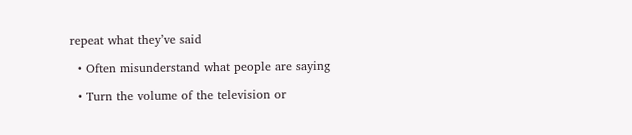repeat what they’ve said

  • Often misunderstand what people are saying

  • Turn the volume of the television or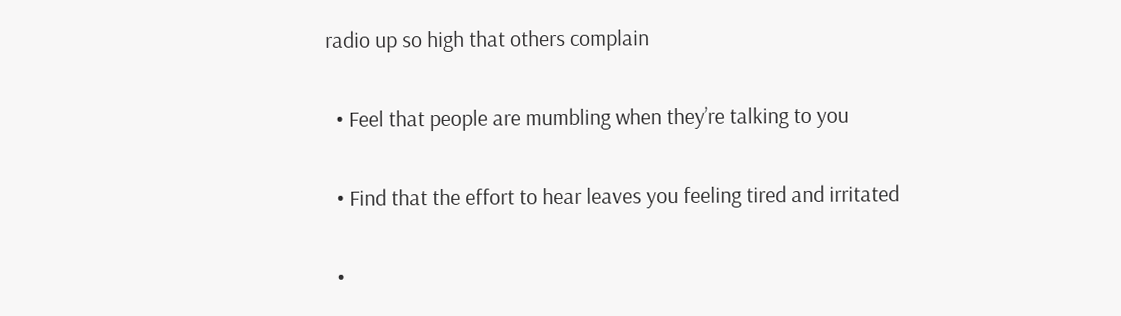radio up so high that others complain

  • Feel that people are mumbling when they’re talking to you

  • Find that the effort to hear leaves you feeling tired and irritated

  •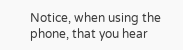Notice, when using the phone, that you hear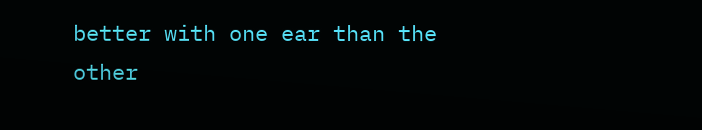better with one ear than the other